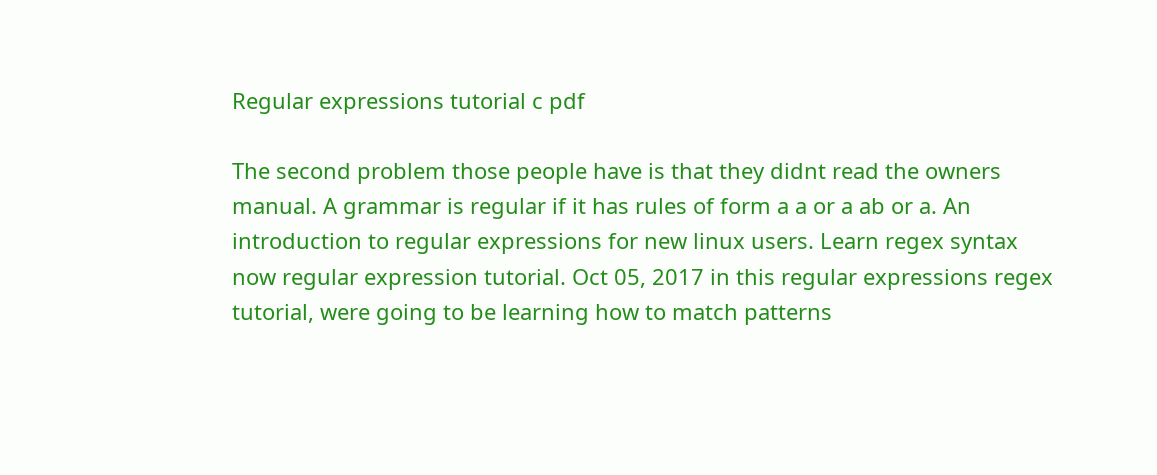Regular expressions tutorial c pdf

The second problem those people have is that they didnt read the owners manual. A grammar is regular if it has rules of form a a or a ab or a. An introduction to regular expressions for new linux users. Learn regex syntax now regular expression tutorial. Oct 05, 2017 in this regular expressions regex tutorial, were going to be learning how to match patterns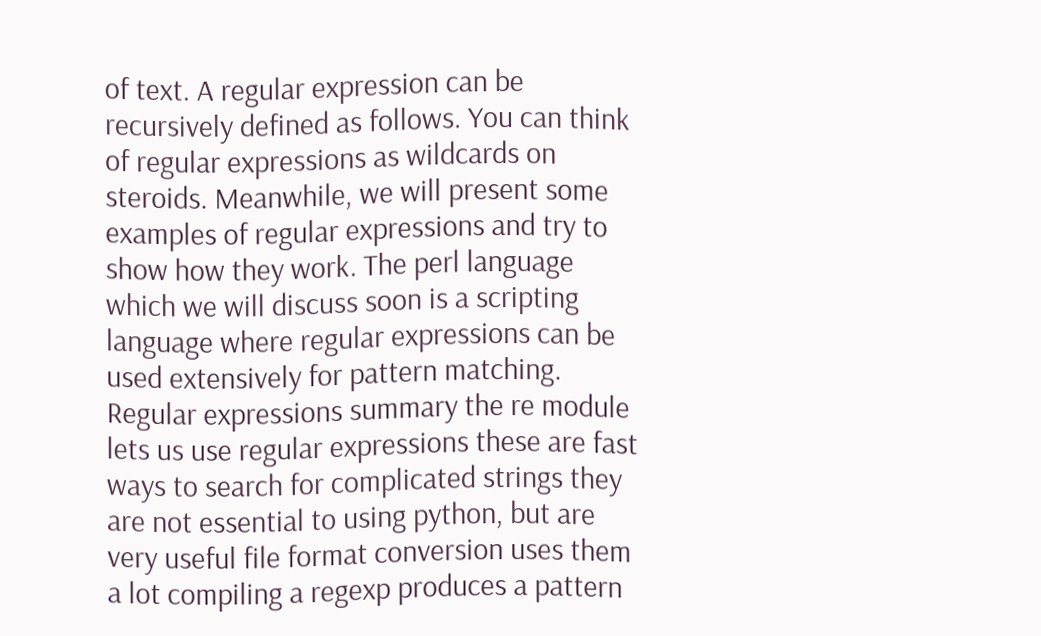of text. A regular expression can be recursively defined as follows. You can think of regular expressions as wildcards on steroids. Meanwhile, we will present some examples of regular expressions and try to show how they work. The perl language which we will discuss soon is a scripting language where regular expressions can be used extensively for pattern matching. Regular expressions summary the re module lets us use regular expressions these are fast ways to search for complicated strings they are not essential to using python, but are very useful file format conversion uses them a lot compiling a regexp produces a pattern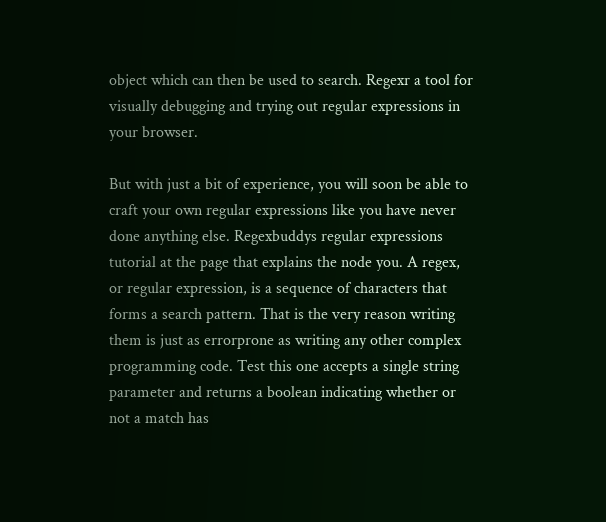object which can then be used to search. Regexr a tool for visually debugging and trying out regular expressions in your browser.

But with just a bit of experience, you will soon be able to craft your own regular expressions like you have never done anything else. Regexbuddys regular expressions tutorial at the page that explains the node you. A regex, or regular expression, is a sequence of characters that forms a search pattern. That is the very reason writing them is just as errorprone as writing any other complex programming code. Test this one accepts a single string parameter and returns a boolean indicating whether or not a match has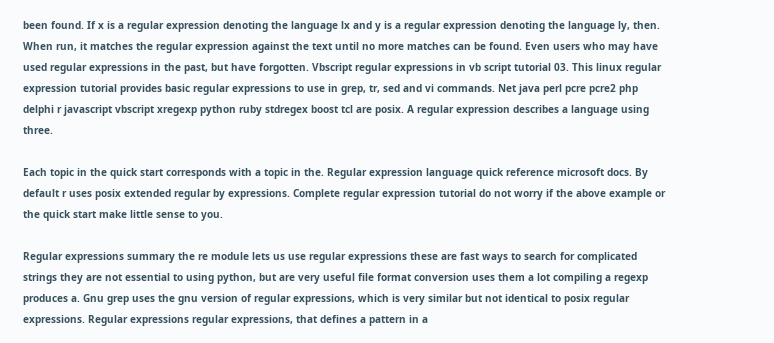been found. If x is a regular expression denoting the language lx and y is a regular expression denoting the language ly, then. When run, it matches the regular expression against the text until no more matches can be found. Even users who may have used regular expressions in the past, but have forgotten. Vbscript regular expressions in vb script tutorial 03. This linux regular expression tutorial provides basic regular expressions to use in grep, tr, sed and vi commands. Net java perl pcre pcre2 php delphi r javascript vbscript xregexp python ruby stdregex boost tcl are posix. A regular expression describes a language using three.

Each topic in the quick start corresponds with a topic in the. Regular expression language quick reference microsoft docs. By default r uses posix extended regular by expressions. Complete regular expression tutorial do not worry if the above example or the quick start make little sense to you.

Regular expressions summary the re module lets us use regular expressions these are fast ways to search for complicated strings they are not essential to using python, but are very useful file format conversion uses them a lot compiling a regexp produces a. Gnu grep uses the gnu version of regular expressions, which is very similar but not identical to posix regular expressions. Regular expressions regular expressions, that defines a pattern in a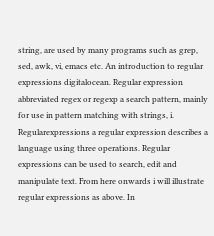string, are used by many programs such as grep, sed, awk, vi, emacs etc. An introduction to regular expressions digitalocean. Regular expression abbreviated regex or regexp a search pattern, mainly for use in pattern matching with strings, i. Regularexpressions a regular expression describes a language using three operations. Regular expressions can be used to search, edit and manipulate text. From here onwards i will illustrate regular expressions as above. In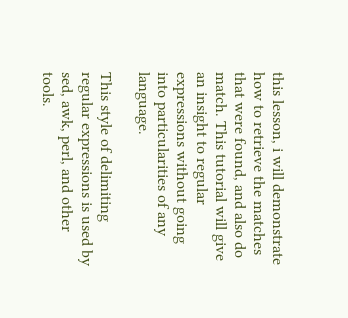this lesson, i will demonstrate how to retrieve the matches that were found, and also do match. This tutorial will give an insight to regular expressions without going into particularities of any language.

This style of delimiting regular expressions is used by sed, awk, perl, and other tools.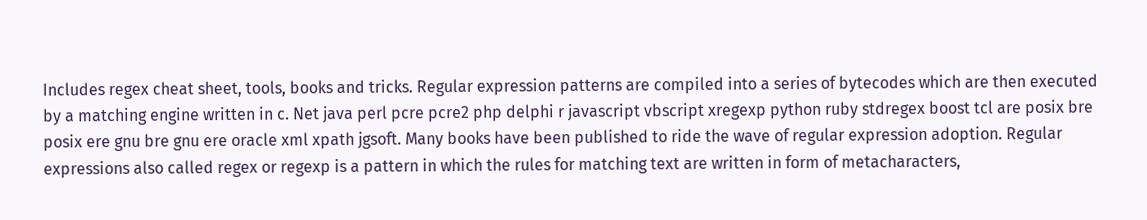Includes regex cheat sheet, tools, books and tricks. Regular expression patterns are compiled into a series of bytecodes which are then executed by a matching engine written in c. Net java perl pcre pcre2 php delphi r javascript vbscript xregexp python ruby stdregex boost tcl are posix bre posix ere gnu bre gnu ere oracle xml xpath jgsoft. Many books have been published to ride the wave of regular expression adoption. Regular expressions also called regex or regexp is a pattern in which the rules for matching text are written in form of metacharacters,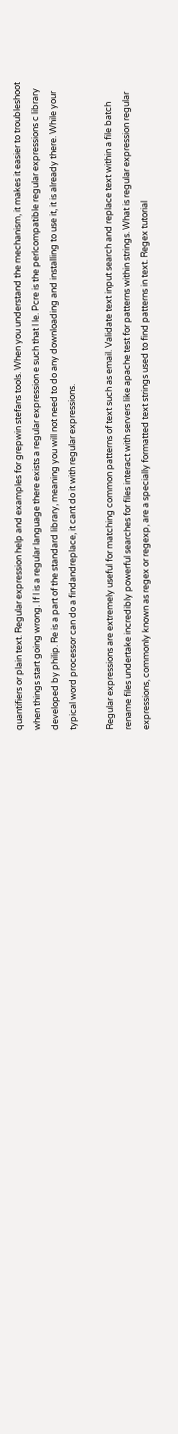quantifiers or plain text. Regular expression help and examples for grepwin stefans tools. When you understand the mechanism, it makes it easier to troubleshoot when things start going wrong. If l is a regular language there exists a regular expression e such that l le. Pcre is the perlcompatible regular expressions c library developed by philip. Re is a part of the standard library, meaning you will not need to do any downloading and installing to use it, it is already there. While your typical word processor can do a findandreplace, it cant do it with regular expressions.

Regular expressions are extremely useful for matching common patterns of text such as email. Validate text input search and replace text within a file batch rename files undertake incredibly powerful searches for files interact with servers like apache test for patterns within strings. What is regular expression regular expressions, commonly known as regex or regexp, are a specially formatted text strings used to find patterns in text. Regex tutorial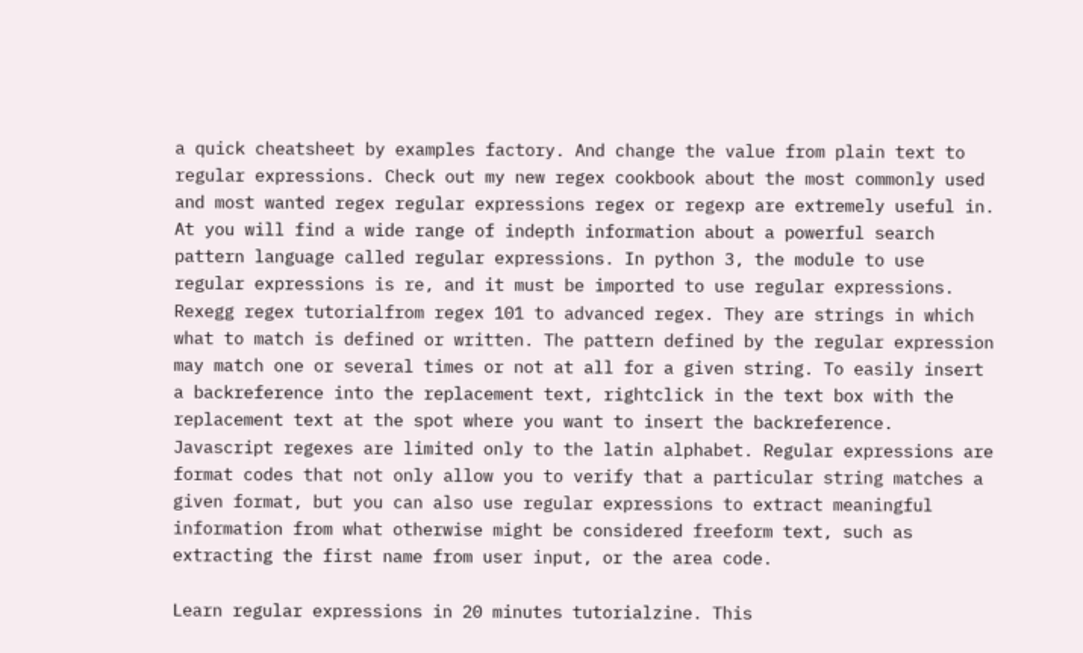a quick cheatsheet by examples factory. And change the value from plain text to regular expressions. Check out my new regex cookbook about the most commonly used and most wanted regex regular expressions regex or regexp are extremely useful in. At you will find a wide range of indepth information about a powerful search pattern language called regular expressions. In python 3, the module to use regular expressions is re, and it must be imported to use regular expressions. Rexegg regex tutorialfrom regex 101 to advanced regex. They are strings in which what to match is defined or written. The pattern defined by the regular expression may match one or several times or not at all for a given string. To easily insert a backreference into the replacement text, rightclick in the text box with the replacement text at the spot where you want to insert the backreference. Javascript regexes are limited only to the latin alphabet. Regular expressions are format codes that not only allow you to verify that a particular string matches a given format, but you can also use regular expressions to extract meaningful information from what otherwise might be considered freeform text, such as extracting the first name from user input, or the area code.

Learn regular expressions in 20 minutes tutorialzine. This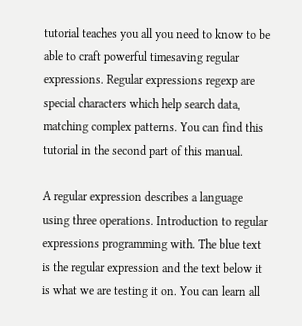tutorial teaches you all you need to know to be able to craft powerful timesaving regular expressions. Regular expressions regexp are special characters which help search data, matching complex patterns. You can find this tutorial in the second part of this manual.

A regular expression describes a language using three operations. Introduction to regular expressions programming with. The blue text is the regular expression and the text below it is what we are testing it on. You can learn all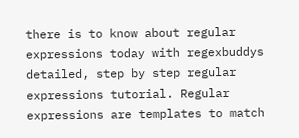there is to know about regular expressions today with regexbuddys detailed, step by step regular expressions tutorial. Regular expressions are templates to match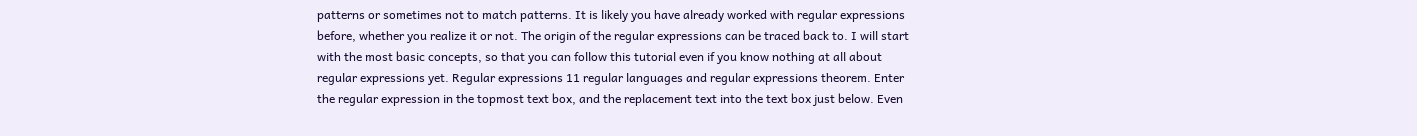patterns or sometimes not to match patterns. It is likely you have already worked with regular expressions before, whether you realize it or not. The origin of the regular expressions can be traced back to. I will start with the most basic concepts, so that you can follow this tutorial even if you know nothing at all about regular expressions yet. Regular expressions 11 regular languages and regular expressions theorem. Enter the regular expression in the topmost text box, and the replacement text into the text box just below. Even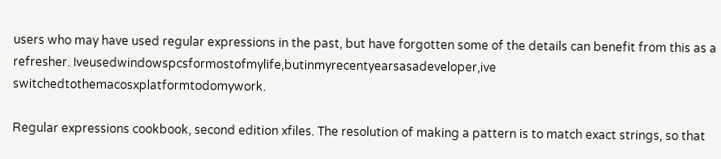users who may have used regular expressions in the past, but have forgotten some of the details can benefit from this as a refresher. Iveusedwindowspcsformostofmylife,butinmyrecentyearsasadeveloper,ive switchedtothemacosxplatformtodomywork.

Regular expressions cookbook, second edition xfiles. The resolution of making a pattern is to match exact strings, so that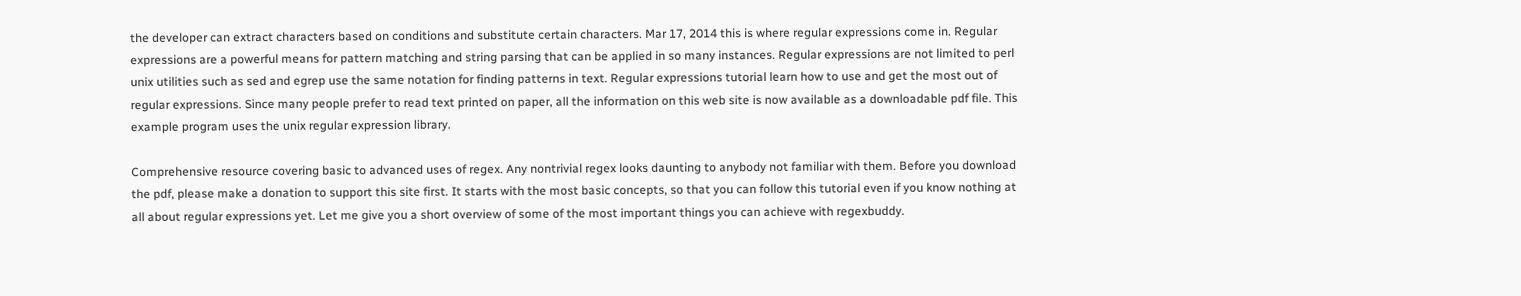the developer can extract characters based on conditions and substitute certain characters. Mar 17, 2014 this is where regular expressions come in. Regular expressions are a powerful means for pattern matching and string parsing that can be applied in so many instances. Regular expressions are not limited to perl unix utilities such as sed and egrep use the same notation for finding patterns in text. Regular expressions tutorial learn how to use and get the most out of regular expressions. Since many people prefer to read text printed on paper, all the information on this web site is now available as a downloadable pdf file. This example program uses the unix regular expression library.

Comprehensive resource covering basic to advanced uses of regex. Any nontrivial regex looks daunting to anybody not familiar with them. Before you download the pdf, please make a donation to support this site first. It starts with the most basic concepts, so that you can follow this tutorial even if you know nothing at all about regular expressions yet. Let me give you a short overview of some of the most important things you can achieve with regexbuddy.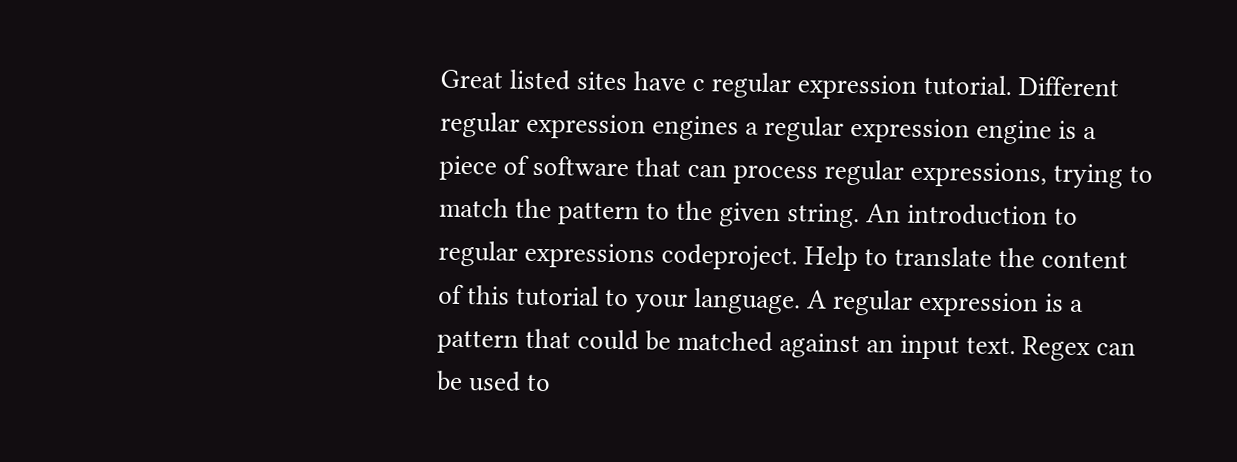Great listed sites have c regular expression tutorial. Different regular expression engines a regular expression engine is a piece of software that can process regular expressions, trying to match the pattern to the given string. An introduction to regular expressions codeproject. Help to translate the content of this tutorial to your language. A regular expression is a pattern that could be matched against an input text. Regex can be used to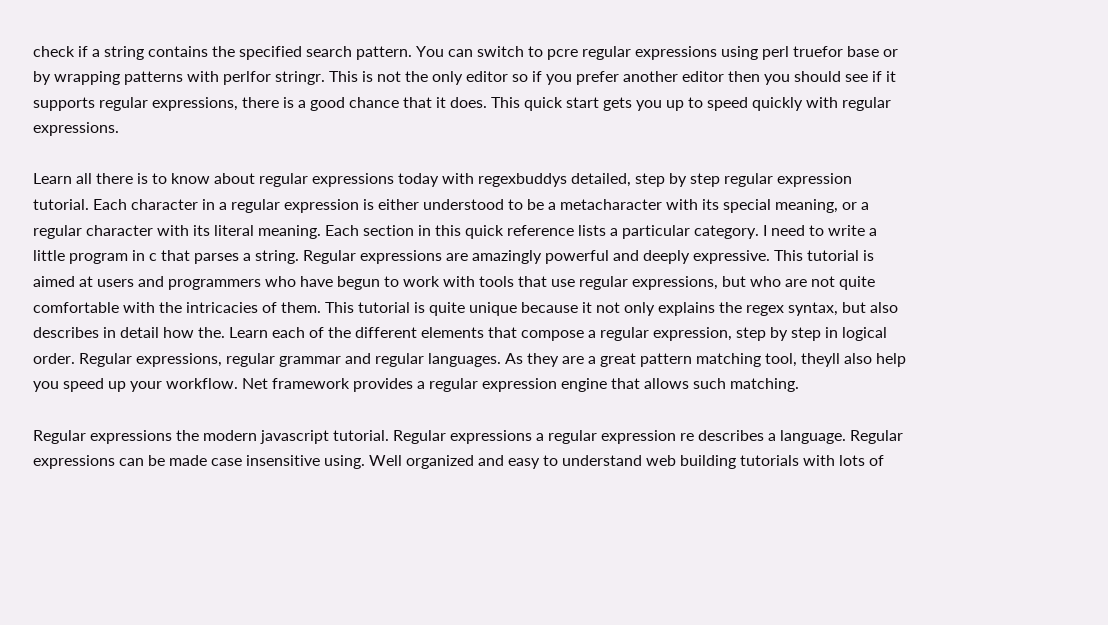check if a string contains the specified search pattern. You can switch to pcre regular expressions using perl truefor base or by wrapping patterns with perlfor stringr. This is not the only editor so if you prefer another editor then you should see if it supports regular expressions, there is a good chance that it does. This quick start gets you up to speed quickly with regular expressions.

Learn all there is to know about regular expressions today with regexbuddys detailed, step by step regular expression tutorial. Each character in a regular expression is either understood to be a metacharacter with its special meaning, or a regular character with its literal meaning. Each section in this quick reference lists a particular category. I need to write a little program in c that parses a string. Regular expressions are amazingly powerful and deeply expressive. This tutorial is aimed at users and programmers who have begun to work with tools that use regular expressions, but who are not quite comfortable with the intricacies of them. This tutorial is quite unique because it not only explains the regex syntax, but also describes in detail how the. Learn each of the different elements that compose a regular expression, step by step in logical order. Regular expressions, regular grammar and regular languages. As they are a great pattern matching tool, theyll also help you speed up your workflow. Net framework provides a regular expression engine that allows such matching.

Regular expressions the modern javascript tutorial. Regular expressions a regular expression re describes a language. Regular expressions can be made case insensitive using. Well organized and easy to understand web building tutorials with lots of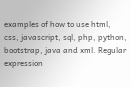examples of how to use html, css, javascript, sql, php, python, bootstrap, java and xml. Regular expression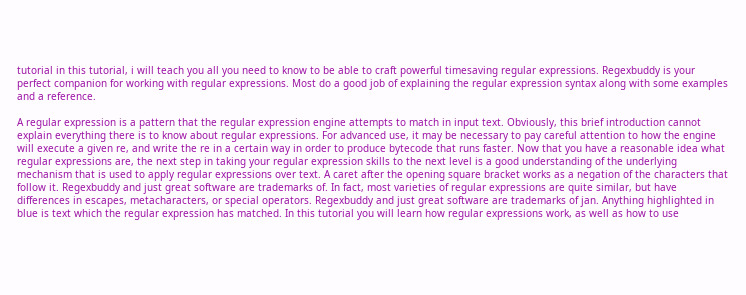tutorial in this tutorial, i will teach you all you need to know to be able to craft powerful timesaving regular expressions. Regexbuddy is your perfect companion for working with regular expressions. Most do a good job of explaining the regular expression syntax along with some examples and a reference.

A regular expression is a pattern that the regular expression engine attempts to match in input text. Obviously, this brief introduction cannot explain everything there is to know about regular expressions. For advanced use, it may be necessary to pay careful attention to how the engine will execute a given re, and write the re in a certain way in order to produce bytecode that runs faster. Now that you have a reasonable idea what regular expressions are, the next step in taking your regular expression skills to the next level is a good understanding of the underlying mechanism that is used to apply regular expressions over text. A caret after the opening square bracket works as a negation of the characters that follow it. Regexbuddy and just great software are trademarks of. In fact, most varieties of regular expressions are quite similar, but have differences in escapes, metacharacters, or special operators. Regexbuddy and just great software are trademarks of jan. Anything highlighted in blue is text which the regular expression has matched. In this tutorial you will learn how regular expressions work, as well as how to use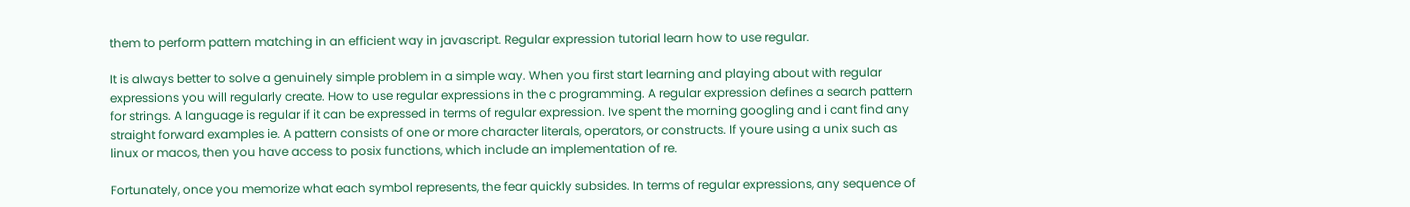them to perform pattern matching in an efficient way in javascript. Regular expression tutorial learn how to use regular.

It is always better to solve a genuinely simple problem in a simple way. When you first start learning and playing about with regular expressions you will regularly create. How to use regular expressions in the c programming. A regular expression defines a search pattern for strings. A language is regular if it can be expressed in terms of regular expression. Ive spent the morning googling and i cant find any straight forward examples ie. A pattern consists of one or more character literals, operators, or constructs. If youre using a unix such as linux or macos, then you have access to posix functions, which include an implementation of re.

Fortunately, once you memorize what each symbol represents, the fear quickly subsides. In terms of regular expressions, any sequence of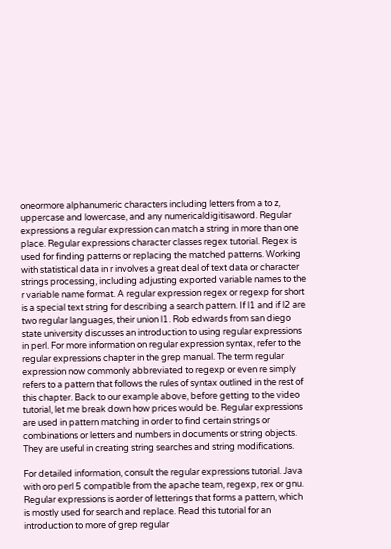oneormore alphanumeric characters including letters from a to z, uppercase and lowercase, and any numericaldigitisaword. Regular expressions a regular expression can match a string in more than one place. Regular expressions character classes regex tutorial. Regex is used for finding patterns or replacing the matched patterns. Working with statistical data in r involves a great deal of text data or character strings processing, including adjusting exported variable names to the r variable name format. A regular expression regex or regexp for short is a special text string for describing a search pattern. If l1 and if l2 are two regular languages, their union l1. Rob edwards from san diego state university discusses an introduction to using regular expressions in perl. For more information on regular expression syntax, refer to the regular expressions chapter in the grep manual. The term regular expression now commonly abbreviated to regexp or even re simply refers to a pattern that follows the rules of syntax outlined in the rest of this chapter. Back to our example above, before getting to the video tutorial, let me break down how prices would be. Regular expressions are used in pattern matching in order to find certain strings or combinations or letters and numbers in documents or string objects. They are useful in creating string searches and string modifications.

For detailed information, consult the regular expressions tutorial. Java with oro perl 5 compatible from the apache team, regexp, rex or gnu. Regular expressions is aorder of letterings that forms a pattern, which is mostly used for search and replace. Read this tutorial for an introduction to more of grep regular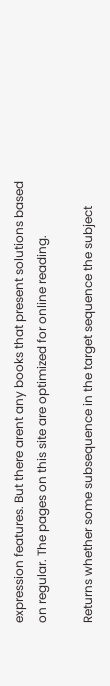expression features. But there arent any books that present solutions based on regular. The pages on this site are optimized for online reading.

Returns whether some subsequence in the target sequence the subject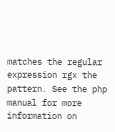matches the regular expression rgx the pattern. See the php manual for more information on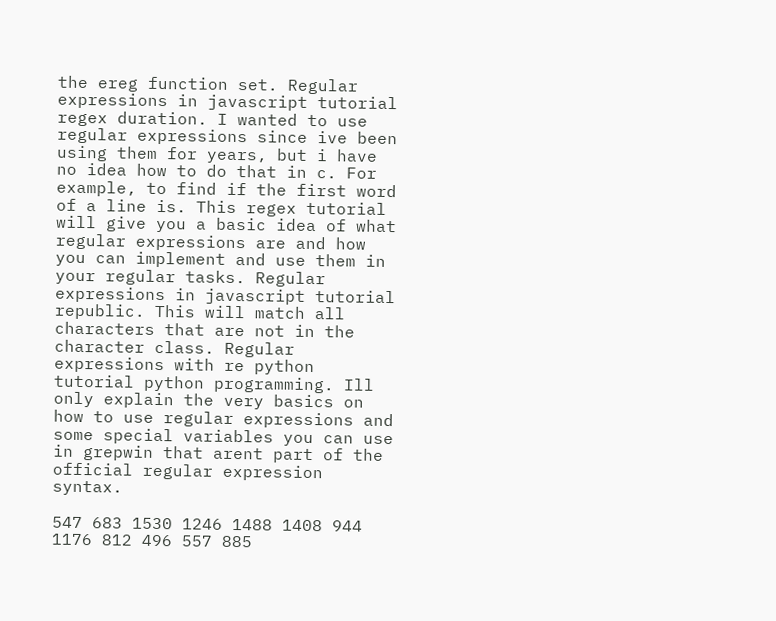the ereg function set. Regular expressions in javascript tutorial regex duration. I wanted to use regular expressions since ive been using them for years, but i have no idea how to do that in c. For example, to find if the first word of a line is. This regex tutorial will give you a basic idea of what regular expressions are and how you can implement and use them in your regular tasks. Regular expressions in javascript tutorial republic. This will match all characters that are not in the character class. Regular expressions with re python tutorial python programming. Ill only explain the very basics on how to use regular expressions and some special variables you can use in grepwin that arent part of the official regular expression syntax.

547 683 1530 1246 1488 1408 944 1176 812 496 557 885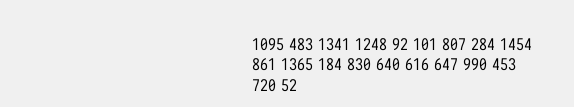1095 483 1341 1248 92 101 807 284 1454 861 1365 184 830 640 616 647 990 453 720 52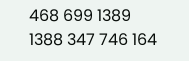468 699 1389 1388 347 746 164